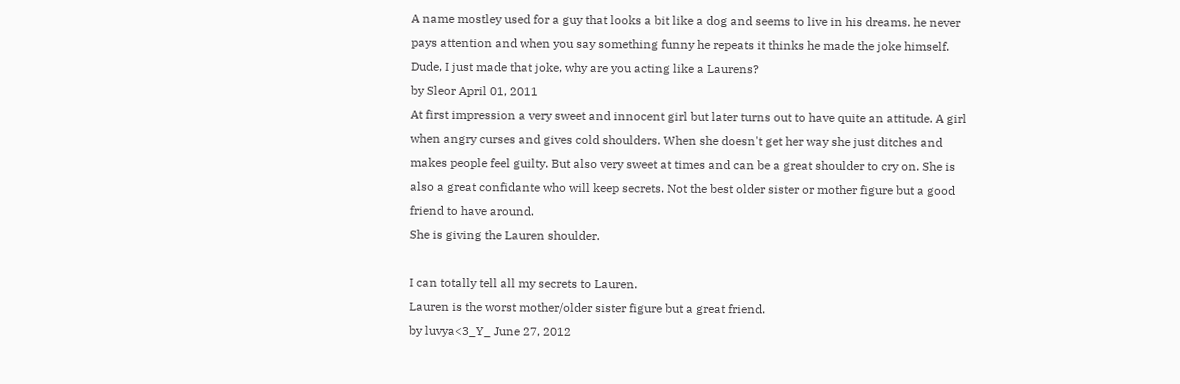A name mostley used for a guy that looks a bit like a dog and seems to live in his dreams. he never pays attention and when you say something funny he repeats it thinks he made the joke himself.
Dude, I just made that joke, why are you acting like a Laurens?
by Sleor April 01, 2011
At first impression a very sweet and innocent girl but later turns out to have quite an attitude. A girl when angry curses and gives cold shoulders. When she doesn't get her way she just ditches and makes people feel guilty. But also very sweet at times and can be a great shoulder to cry on. She is also a great confidante who will keep secrets. Not the best older sister or mother figure but a good friend to have around.
She is giving the Lauren shoulder.

I can totally tell all my secrets to Lauren.
Lauren is the worst mother/older sister figure but a great friend.
by luvya<3_Y_ June 27, 2012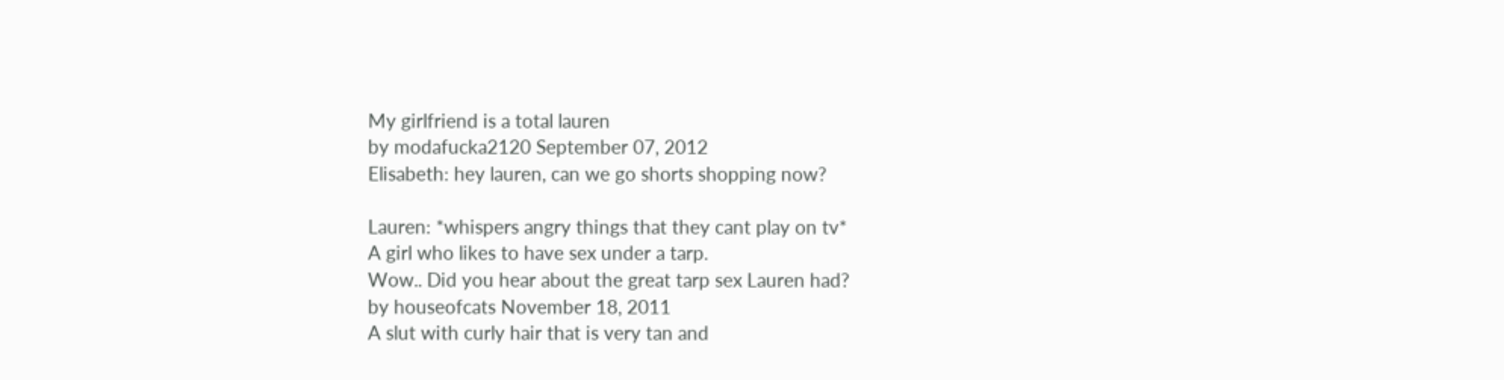My girlfriend is a total lauren
by modafucka2120 September 07, 2012
Elisabeth: hey lauren, can we go shorts shopping now?

Lauren: *whispers angry things that they cant play on tv*
A girl who likes to have sex under a tarp.
Wow.. Did you hear about the great tarp sex Lauren had?
by houseofcats November 18, 2011
A slut with curly hair that is very tan and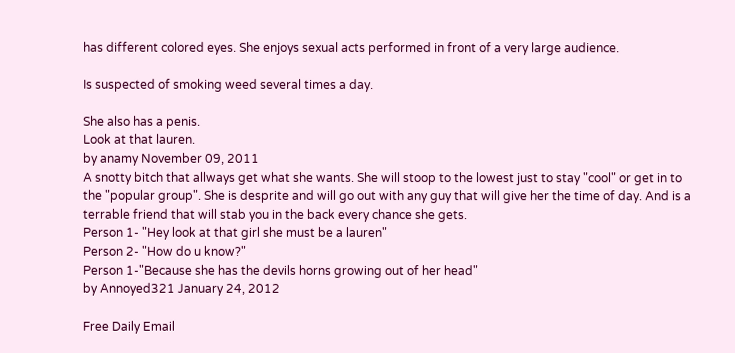has different colored eyes. She enjoys sexual acts performed in front of a very large audience.

Is suspected of smoking weed several times a day.

She also has a penis.
Look at that lauren.
by anamy November 09, 2011
A snotty bitch that allways get what she wants. She will stoop to the lowest just to stay "cool" or get in to the "popular group". She is desprite and will go out with any guy that will give her the time of day. And is a terrable friend that will stab you in the back every chance she gets.
Person 1- "Hey look at that girl she must be a lauren"
Person 2- "How do u know?"
Person 1-"Because she has the devils horns growing out of her head"
by Annoyed321 January 24, 2012

Free Daily Email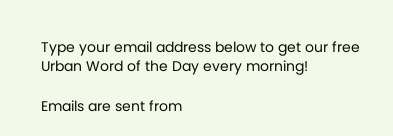Type your email address below to get our free Urban Word of the Day every morning!

Emails are sent from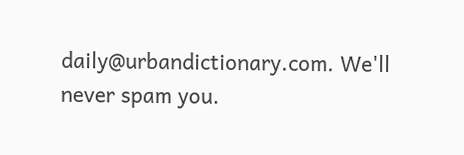daily@urbandictionary.com. We'll never spam you.